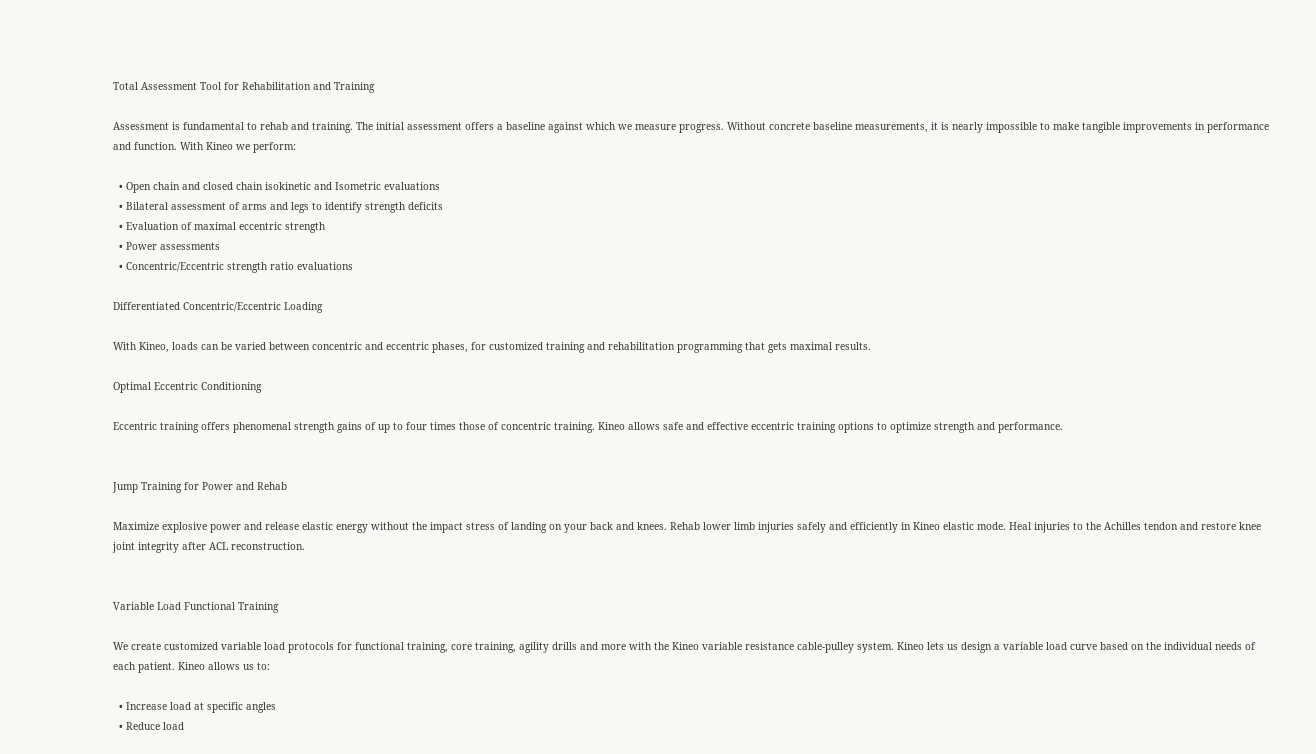Total Assessment Tool for Rehabilitation and Training

Assessment is fundamental to rehab and training. The initial assessment offers a baseline against which we measure progress. Without concrete baseline measurements, it is nearly impossible to make tangible improvements in performance and function. With Kineo we perform:

  • Open chain and closed chain isokinetic and Isometric evaluations
  • Bilateral assessment of arms and legs to identify strength deficits
  • Evaluation of maximal eccentric strength
  • Power assessments
  • Concentric/Eccentric strength ratio evaluations

Differentiated Concentric/Eccentric Loading

With Kineo, loads can be varied between concentric and eccentric phases, for customized training and rehabilitation programming that gets maximal results.

Optimal Eccentric Conditioning

Eccentric training offers phenomenal strength gains of up to four times those of concentric training. Kineo allows safe and effective eccentric training options to optimize strength and performance.


Jump Training for Power and Rehab

Maximize explosive power and release elastic energy without the impact stress of landing on your back and knees. Rehab lower limb injuries safely and efficiently in Kineo elastic mode. Heal injuries to the Achilles tendon and restore knee joint integrity after ACL reconstruction.


Variable Load Functional Training

We create customized variable load protocols for functional training, core training, agility drills and more with the Kineo variable resistance cable-pulley system. Kineo lets us design a variable load curve based on the individual needs of each patient. Kineo allows us to:

  • Increase load at specific angles
  • Reduce load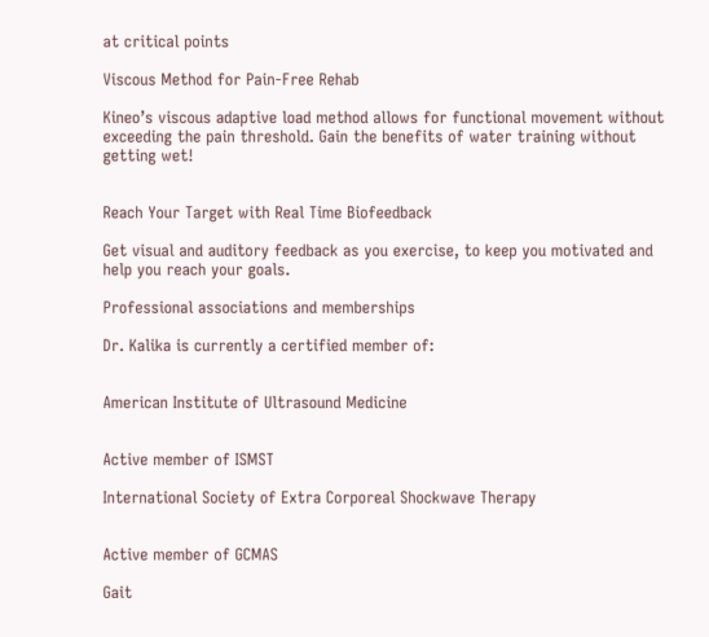at critical points

Viscous Method for Pain-Free Rehab

Kineo’s viscous adaptive load method allows for functional movement without exceeding the pain threshold. Gain the benefits of water training without getting wet!


Reach Your Target with Real Time Biofeedback

Get visual and auditory feedback as you exercise, to keep you motivated and help you reach your goals.

Professional associations and memberships

Dr. Kalika is currently a certified member of:


American Institute of Ultrasound Medicine


Active member of ISMST

International Society of Extra Corporeal Shockwave Therapy


Active member of GCMAS

Gait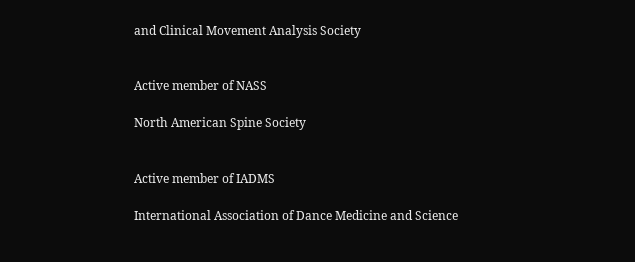and Clinical Movement Analysis Society


Active member of NASS

North American Spine Society


Active member of IADMS

International Association of Dance Medicine and Science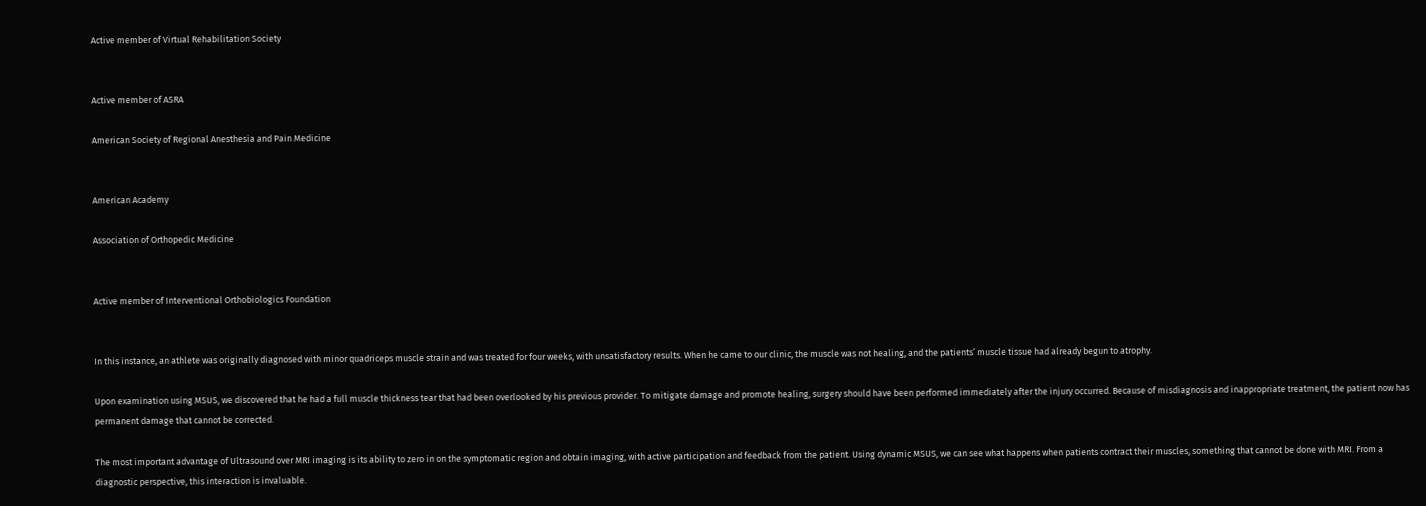Active member of Virtual Rehabilitation Society


Active member of ASRA

American Society of Regional Anesthesia and Pain Medicine


American Academy

Association of Orthopedic Medicine


Active member of Interventional Orthobiologics Foundation


In this instance, an athlete was originally diagnosed with minor quadriceps muscle strain and was treated for four weeks, with unsatisfactory results. When he came to our clinic, the muscle was not healing, and the patients’ muscle tissue had already begun to atrophy.

Upon examination using MSUS, we discovered that he had a full muscle thickness tear that had been overlooked by his previous provider. To mitigate damage and promote healing, surgery should have been performed immediately after the injury occurred. Because of misdiagnosis and inappropriate treatment, the patient now has permanent damage that cannot be corrected.

The most important advantage of Ultrasound over MRI imaging is its ability to zero in on the symptomatic region and obtain imaging, with active participation and feedback from the patient. Using dynamic MSUS, we can see what happens when patients contract their muscles, something that cannot be done with MRI. From a diagnostic perspective, this interaction is invaluable.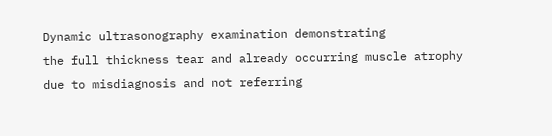Dynamic ultrasonography examination demonstrating
the full thickness tear and already occurring muscle atrophy
due to misdiagnosis and not referring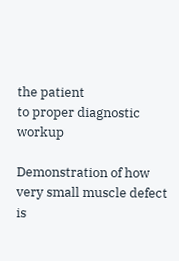the patient
to proper diagnostic workup

Demonstration of how very small muscle defect is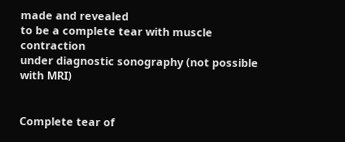made and revealed
to be a complete tear with muscle contraction
under diagnostic sonography (not possible with MRI)


Complete tear of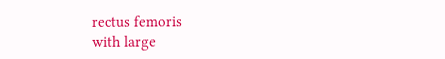rectus femoris
with large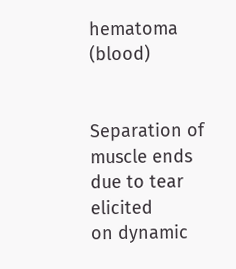hematoma (blood)


Separation of muscle ends due to tear elicited
on dynamic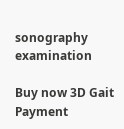sonography examination

Buy now 3D Gait
Payment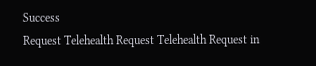Success
Request Telehealth Request Telehealth Request in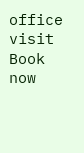office visit Book now